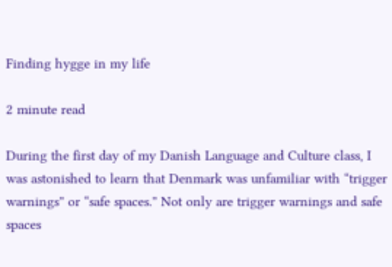Finding hygge in my life

2 minute read

During the first day of my Danish Language and Culture class, I was astonished to learn that Denmark was unfamiliar with “trigger warnings” or “safe spaces.” Not only are trigger warnings and safe spaces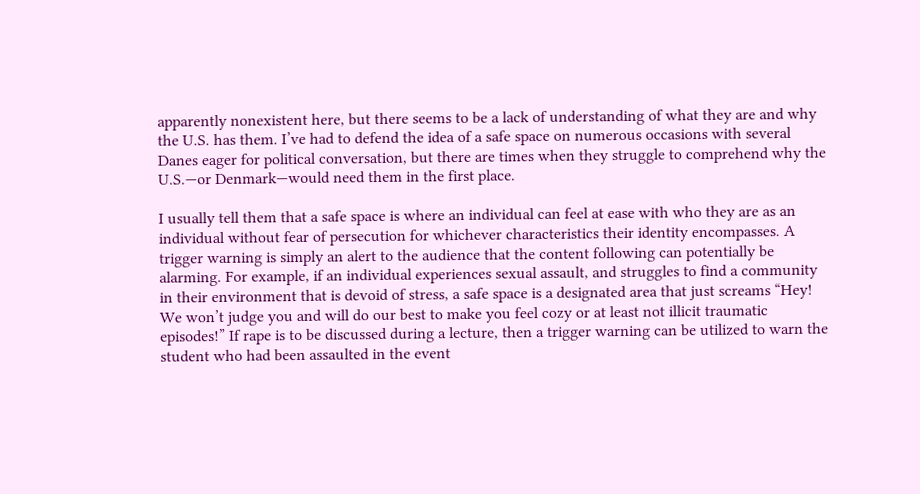apparently nonexistent here, but there seems to be a lack of understanding of what they are and why the U.S. has them. I’ve had to defend the idea of a safe space on numerous occasions with several Danes eager for political conversation, but there are times when they struggle to comprehend why the U.S.—or Denmark—would need them in the first place.

I usually tell them that a safe space is where an individual can feel at ease with who they are as an individual without fear of persecution for whichever characteristics their identity encompasses. A trigger warning is simply an alert to the audience that the content following can potentially be alarming. For example, if an individual experiences sexual assault, and struggles to find a community in their environment that is devoid of stress, a safe space is a designated area that just screams “Hey! We won’t judge you and will do our best to make you feel cozy or at least not illicit traumatic episodes!” If rape is to be discussed during a lecture, then a trigger warning can be utilized to warn the student who had been assaulted in the event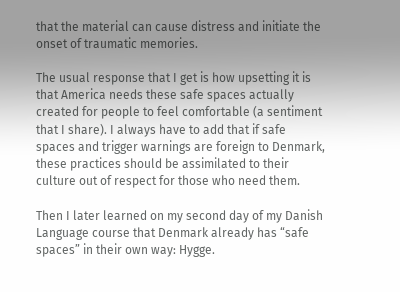that the material can cause distress and initiate the onset of traumatic memories.

The usual response that I get is how upsetting it is that America needs these safe spaces actually created for people to feel comfortable (a sentiment that I share). I always have to add that if safe spaces and trigger warnings are foreign to Denmark, these practices should be assimilated to their culture out of respect for those who need them.

Then I later learned on my second day of my Danish Language course that Denmark already has “safe spaces” in their own way: Hygge.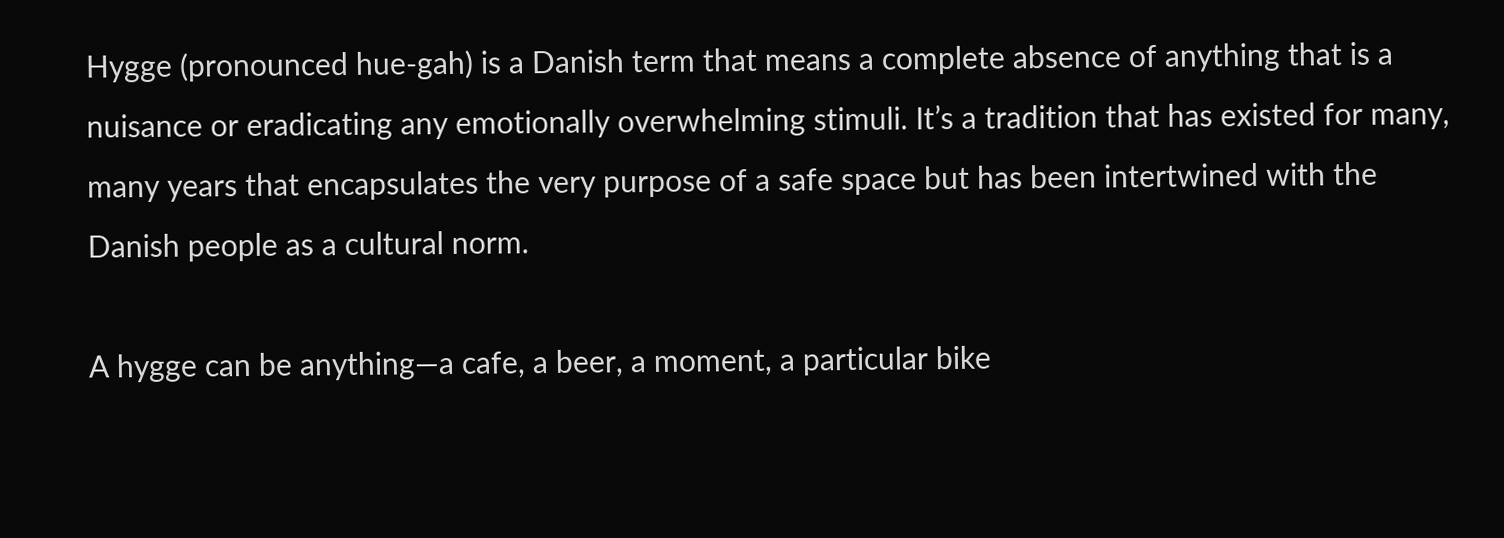Hygge (pronounced hue-gah) is a Danish term that means a complete absence of anything that is a nuisance or eradicating any emotionally overwhelming stimuli. It’s a tradition that has existed for many, many years that encapsulates the very purpose of a safe space but has been intertwined with the Danish people as a cultural norm.

A hygge can be anything—a cafe, a beer, a moment, a particular bike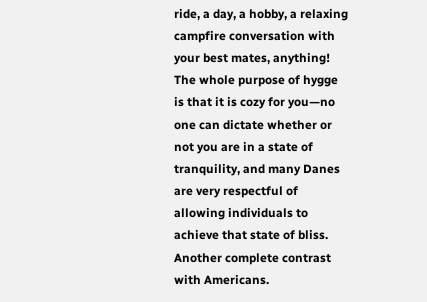ride, a day, a hobby, a relaxing campfire conversation with your best mates, anything! The whole purpose of hygge is that it is cozy for you—no one can dictate whether or not you are in a state of tranquility, and many Danes are very respectful of allowing individuals to achieve that state of bliss. Another complete contrast with Americans.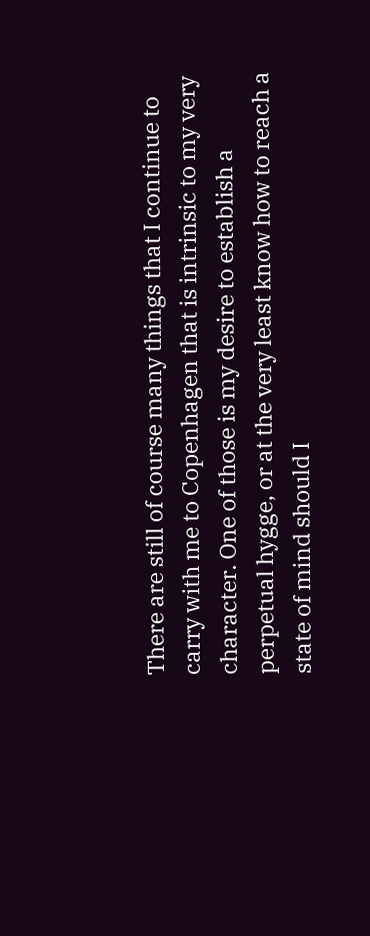There are still of course many things that I continue to carry with me to Copenhagen that is intrinsic to my very character. One of those is my desire to establish a perpetual hygge, or at the very least know how to reach a state of mind should I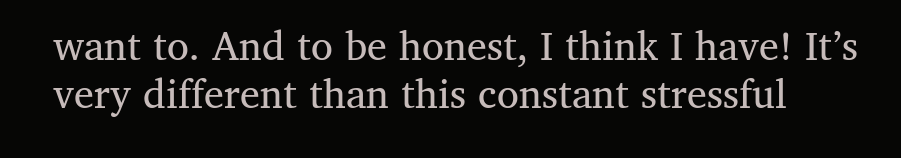want to. And to be honest, I think I have! It’s very different than this constant stressful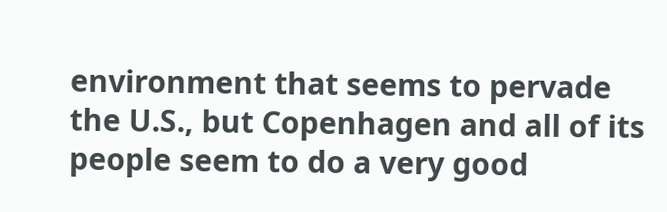environment that seems to pervade the U.S., but Copenhagen and all of its people seem to do a very good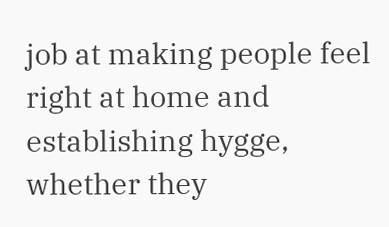job at making people feel right at home and establishing hygge, whether they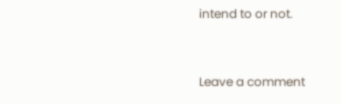intend to or not.


Leave a comment